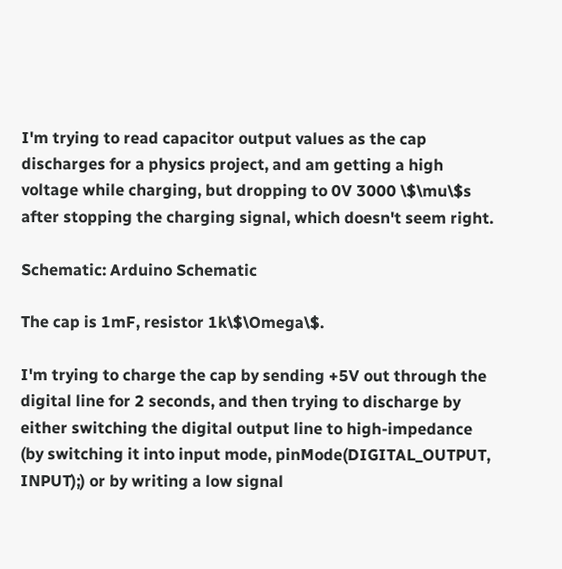I'm trying to read capacitor output values as the cap discharges for a physics project, and am getting a high voltage while charging, but dropping to 0V 3000 \$\mu\$s after stopping the charging signal, which doesn't seem right.

Schematic: Arduino Schematic

The cap is 1mF, resistor 1k\$\Omega\$.

I'm trying to charge the cap by sending +5V out through the digital line for 2 seconds, and then trying to discharge by either switching the digital output line to high-impedance (by switching it into input mode, pinMode(DIGITAL_OUTPUT, INPUT);) or by writing a low signal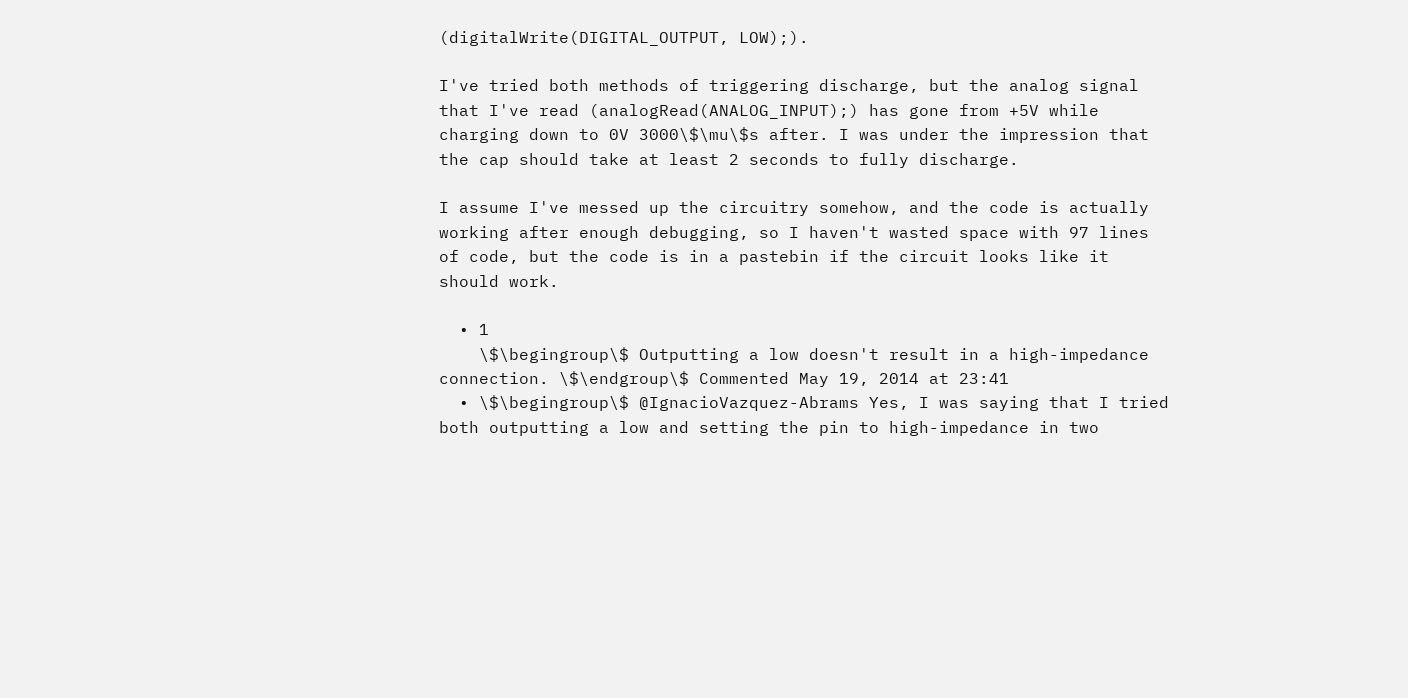(digitalWrite(DIGITAL_OUTPUT, LOW);).

I've tried both methods of triggering discharge, but the analog signal that I've read (analogRead(ANALOG_INPUT);) has gone from +5V while charging down to 0V 3000\$\mu\$s after. I was under the impression that the cap should take at least 2 seconds to fully discharge.

I assume I've messed up the circuitry somehow, and the code is actually working after enough debugging, so I haven't wasted space with 97 lines of code, but the code is in a pastebin if the circuit looks like it should work.

  • 1
    \$\begingroup\$ Outputting a low doesn't result in a high-impedance connection. \$\endgroup\$ Commented May 19, 2014 at 23:41
  • \$\begingroup\$ @IgnacioVazquez-Abrams Yes, I was saying that I tried both outputting a low and setting the pin to high-impedance in two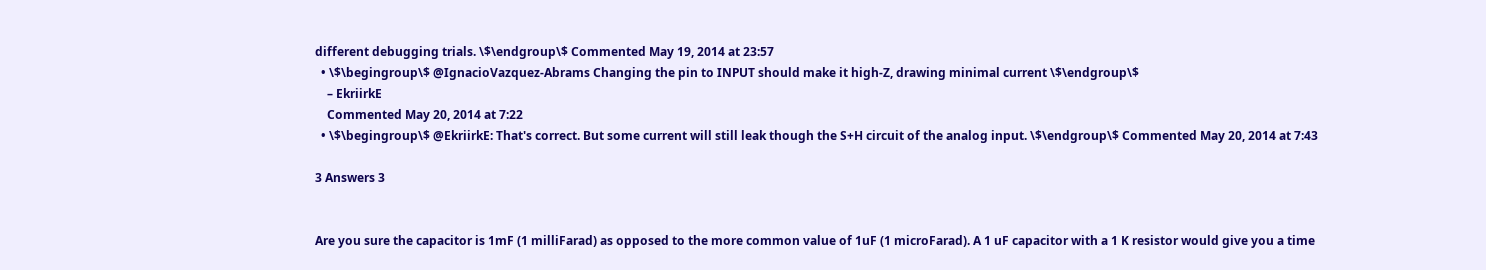different debugging trials. \$\endgroup\$ Commented May 19, 2014 at 23:57
  • \$\begingroup\$ @IgnacioVazquez-Abrams Changing the pin to INPUT should make it high-Z, drawing minimal current \$\endgroup\$
    – EkriirkE
    Commented May 20, 2014 at 7:22
  • \$\begingroup\$ @EkriirkE: That's correct. But some current will still leak though the S+H circuit of the analog input. \$\endgroup\$ Commented May 20, 2014 at 7:43

3 Answers 3


Are you sure the capacitor is 1mF (1 milliFarad) as opposed to the more common value of 1uF (1 microFarad). A 1 uF capacitor with a 1 K resistor would give you a time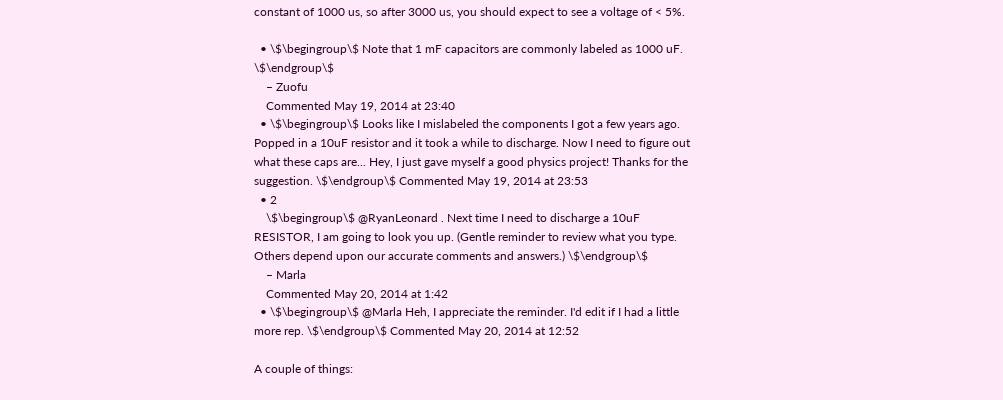constant of 1000 us, so after 3000 us, you should expect to see a voltage of < 5%.

  • \$\begingroup\$ Note that 1 mF capacitors are commonly labeled as 1000 uF. \$\endgroup\$
    – Zuofu
    Commented May 19, 2014 at 23:40
  • \$\begingroup\$ Looks like I mislabeled the components I got a few years ago. Popped in a 10uF resistor and it took a while to discharge. Now I need to figure out what these caps are... Hey, I just gave myself a good physics project! Thanks for the suggestion. \$\endgroup\$ Commented May 19, 2014 at 23:53
  • 2
    \$\begingroup\$ @RyanLeonard . Next time I need to discharge a 10uF RESISTOR, I am going to look you up. (Gentle reminder to review what you type. Others depend upon our accurate comments and answers.) \$\endgroup\$
    – Marla
    Commented May 20, 2014 at 1:42
  • \$\begingroup\$ @Marla Heh, I appreciate the reminder. I'd edit if I had a little more rep. \$\endgroup\$ Commented May 20, 2014 at 12:52

A couple of things: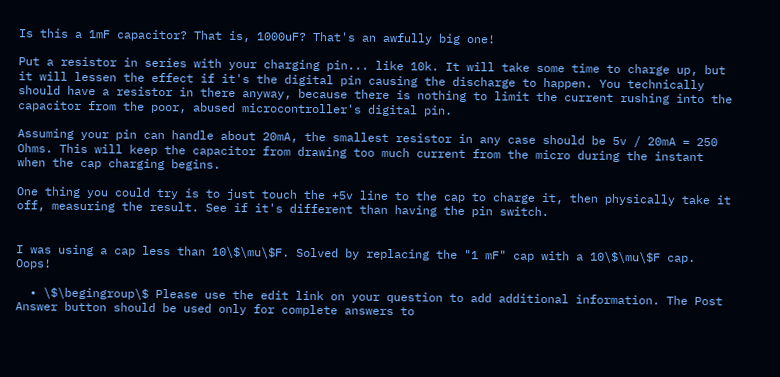Is this a 1mF capacitor? That is, 1000uF? That's an awfully big one!

Put a resistor in series with your charging pin... like 10k. It will take some time to charge up, but it will lessen the effect if it's the digital pin causing the discharge to happen. You technically should have a resistor in there anyway, because there is nothing to limit the current rushing into the capacitor from the poor, abused microcontroller's digital pin.

Assuming your pin can handle about 20mA, the smallest resistor in any case should be 5v / 20mA = 250 Ohms. This will keep the capacitor from drawing too much current from the micro during the instant when the cap charging begins.

One thing you could try is to just touch the +5v line to the cap to charge it, then physically take it off, measuring the result. See if it's different than having the pin switch.


I was using a cap less than 10\$\mu\$F. Solved by replacing the "1 mF" cap with a 10\$\mu\$F cap. Oops!

  • \$\begingroup\$ Please use the edit link on your question to add additional information. The Post Answer button should be used only for complete answers to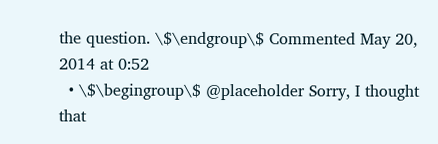the question. \$\endgroup\$ Commented May 20, 2014 at 0:52
  • \$\begingroup\$ @placeholder Sorry, I thought that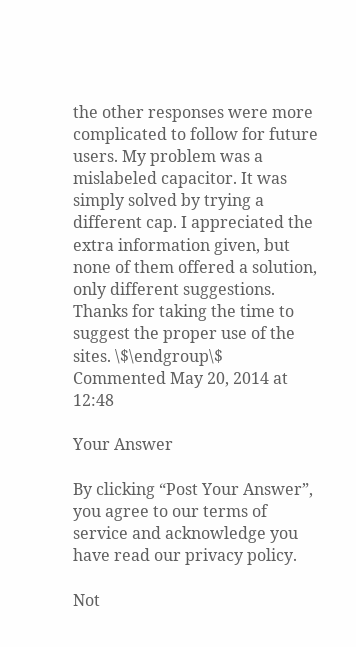the other responses were more complicated to follow for future users. My problem was a mislabeled capacitor. It was simply solved by trying a different cap. I appreciated the extra information given, but none of them offered a solution, only different suggestions. Thanks for taking the time to suggest the proper use of the sites. \$\endgroup\$ Commented May 20, 2014 at 12:48

Your Answer

By clicking “Post Your Answer”, you agree to our terms of service and acknowledge you have read our privacy policy.

Not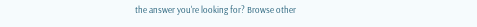the answer you're looking for? Browse other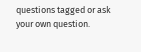questions tagged or ask your own question.